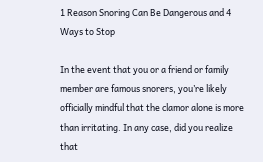1 Reason Snoring Can Be Dangerous and 4 Ways to Stop

In the event that you or a friend or family member are famous snorers, you’re likely officially mindful that the clamor alone is more than irritating. In any case, did you realize that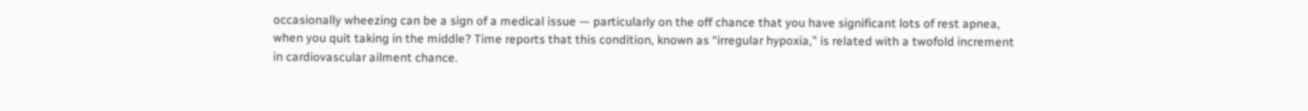occasionally wheezing can be a sign of a medical issue — particularly on the off chance that you have significant lots of rest apnea, when you quit taking in the middle? Time reports that this condition, known as “irregular hypoxia,” is related with a twofold increment in cardiovascular ailment chance.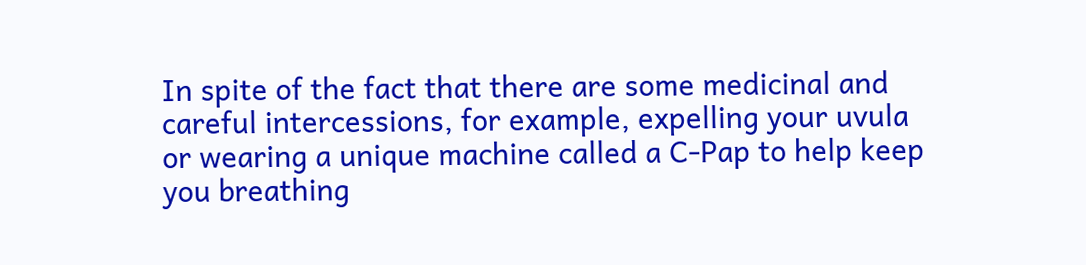In spite of the fact that there are some medicinal and careful intercessions, for example, expelling your uvula or wearing a unique machine called a C-Pap to help keep you breathing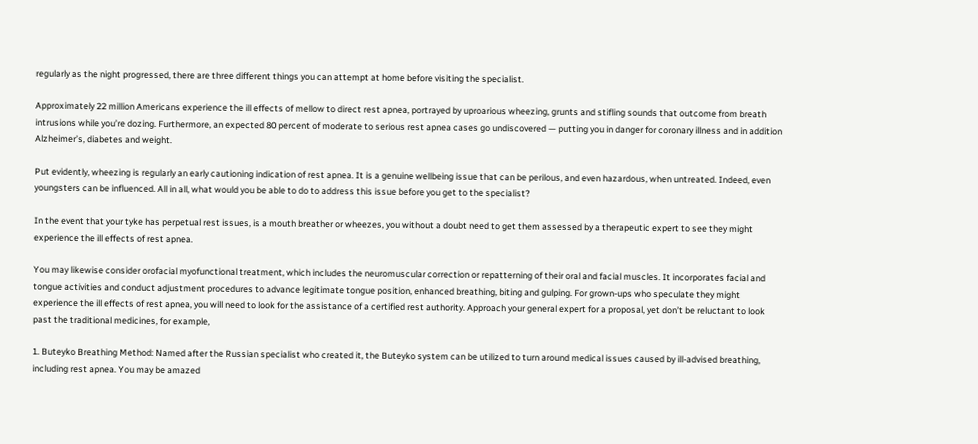regularly as the night progressed, there are three different things you can attempt at home before visiting the specialist.

Approximately 22 million Americans experience the ill effects of mellow to direct rest apnea, portrayed by uproarious wheezing, grunts and stifling sounds that outcome from breath intrusions while you’re dozing. Furthermore, an expected 80 percent of moderate to serious rest apnea cases go undiscovered — putting you in danger for coronary illness and in addition Alzheimer’s, diabetes and weight.

Put evidently, wheezing is regularly an early cautioning indication of rest apnea. It is a genuine wellbeing issue that can be perilous, and even hazardous, when untreated. Indeed, even youngsters can be influenced. All in all, what would you be able to do to address this issue before you get to the specialist?

In the event that your tyke has perpetual rest issues, is a mouth breather or wheezes, you without a doubt need to get them assessed by a therapeutic expert to see they might experience the ill effects of rest apnea.

You may likewise consider orofacial myofunctional treatment, which includes the neuromuscular correction or repatterning of their oral and facial muscles. It incorporates facial and tongue activities and conduct adjustment procedures to advance legitimate tongue position, enhanced breathing, biting and gulping. For grown-ups who speculate they might experience the ill effects of rest apnea, you will need to look for the assistance of a certified rest authority. Approach your general expert for a proposal, yet don’t be reluctant to look past the traditional medicines, for example,

1. Buteyko Breathing Method: Named after the Russian specialist who created it, the Buteyko system can be utilized to turn around medical issues caused by ill-advised breathing, including rest apnea. You may be amazed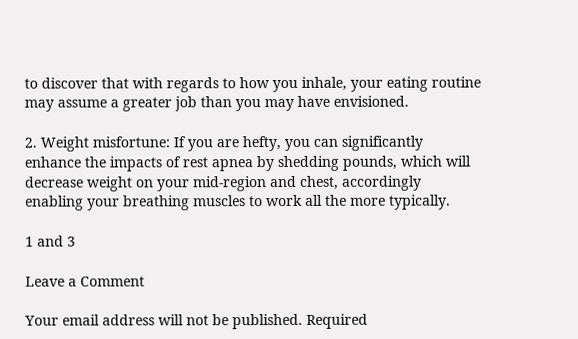to discover that with regards to how you inhale, your eating routine may assume a greater job than you may have envisioned.

2. Weight misfortune: If you are hefty, you can significantly enhance the impacts of rest apnea by shedding pounds, which will decrease weight on your mid-region and chest, accordingly enabling your breathing muscles to work all the more typically.

1 and 3

Leave a Comment

Your email address will not be published. Required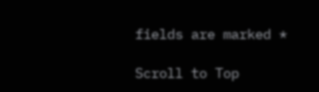fields are marked *

Scroll to Top